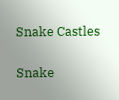Snake Castles

Snake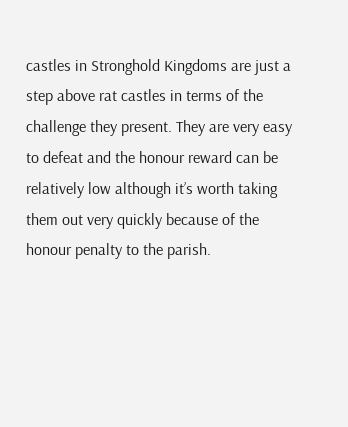castles in Stronghold Kingdoms are just a step above rat castles in terms of the challenge they present. They are very easy to defeat and the honour reward can be relatively low although it’s worth taking them out very quickly because of the honour penalty to the parish.